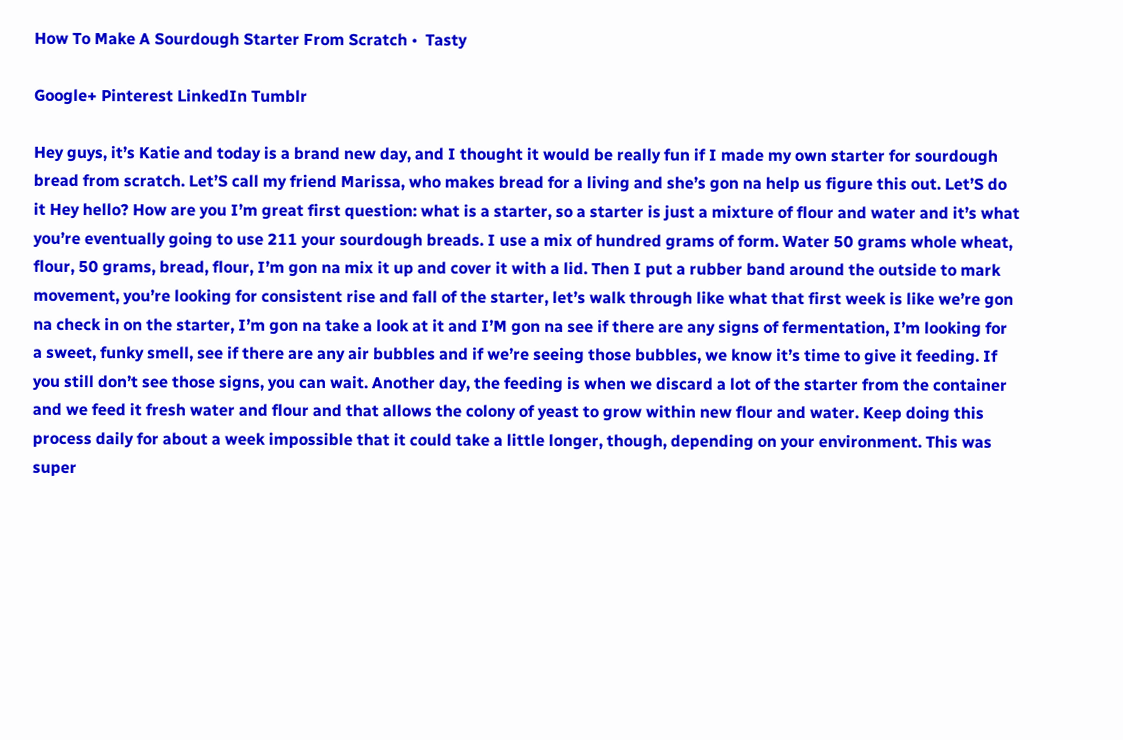How To Make A Sourdough Starter From Scratch •  Tasty

Google+ Pinterest LinkedIn Tumblr

Hey guys, it’s Katie and today is a brand new day, and I thought it would be really fun if I made my own starter for sourdough bread from scratch. Let’S call my friend Marissa, who makes bread for a living and she’s gon na help us figure this out. Let’S do it Hey hello? How are you I’m great first question: what is a starter, so a starter is just a mixture of flour and water and it’s what you’re eventually going to use 211 your sourdough breads. I use a mix of hundred grams of form. Water 50 grams whole wheat, flour, 50 grams, bread, flour, I’m gon na mix it up and cover it with a lid. Then I put a rubber band around the outside to mark movement, you’re looking for consistent rise and fall of the starter, let’s walk through like what that first week is like we’re gon na check in on the starter, I’m gon na take a look at it and I’M gon na see if there are any signs of fermentation, I’m looking for a sweet, funky smell, see if there are any air bubbles and if we’re seeing those bubbles, we know it’s time to give it feeding. If you still don’t see those signs, you can wait. Another day, the feeding is when we discard a lot of the starter from the container and we feed it fresh water and flour and that allows the colony of yeast to grow within new flour and water. Keep doing this process daily for about a week impossible that it could take a little longer, though, depending on your environment. This was super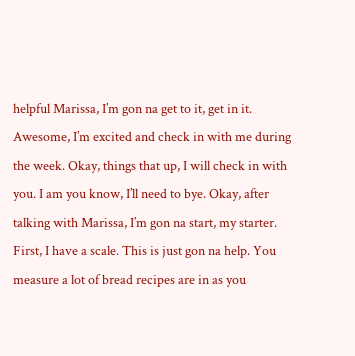helpful Marissa, I’m gon na get to it, get in it. Awesome, I’m excited and check in with me during the week. Okay, things that up, I will check in with you. I am you know, I’ll need to bye. Okay, after talking with Marissa, I’m gon na start, my starter. First, I have a scale. This is just gon na help. You measure a lot of bread recipes are in as you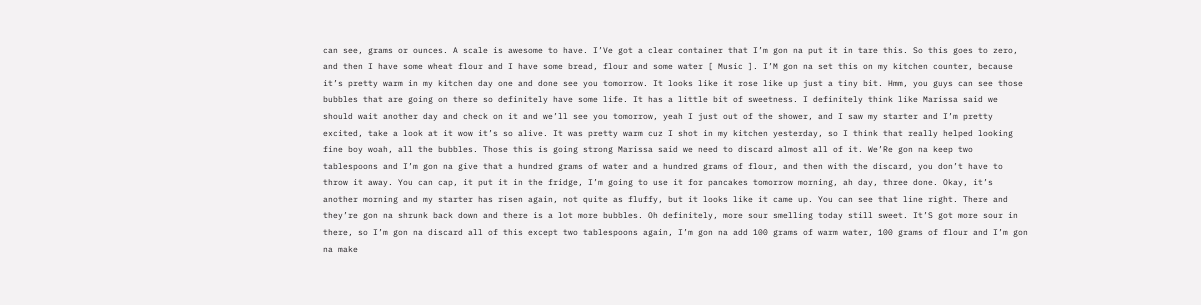can see, grams or ounces. A scale is awesome to have. I’Ve got a clear container that I’m gon na put it in tare this. So this goes to zero, and then I have some wheat flour and I have some bread, flour and some water [ Music ]. I’M gon na set this on my kitchen counter, because it’s pretty warm in my kitchen day one and done see you tomorrow. It looks like it rose like up just a tiny bit. Hmm, you guys can see those bubbles that are going on there so definitely have some life. It has a little bit of sweetness. I definitely think like Marissa said we should wait another day and check on it and we’ll see you tomorrow, yeah I just out of the shower, and I saw my starter and I’m pretty excited, take a look at it wow it’s so alive. It was pretty warm cuz I shot in my kitchen yesterday, so I think that really helped looking fine boy woah, all the bubbles. Those this is going strong Marissa said we need to discard almost all of it. We’Re gon na keep two tablespoons and I’m gon na give that a hundred grams of water and a hundred grams of flour, and then with the discard, you don’t have to throw it away. You can cap, it put it in the fridge, I’m going to use it for pancakes tomorrow morning, ah day, three done. Okay, it’s another morning and my starter has risen again, not quite as fluffy, but it looks like it came up. You can see that line right. There and they’re gon na shrunk back down and there is a lot more bubbles. Oh definitely, more sour smelling today still sweet. It’S got more sour in there, so I’m gon na discard all of this except two tablespoons again, I’m gon na add 100 grams of warm water, 100 grams of flour and I’m gon na make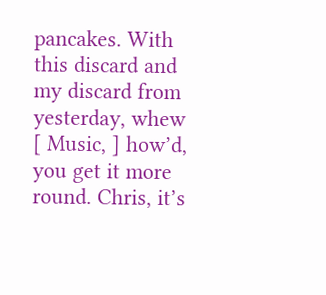pancakes. With this discard and my discard from yesterday, whew [ Music, ] how’d, you get it more round. Chris, it’s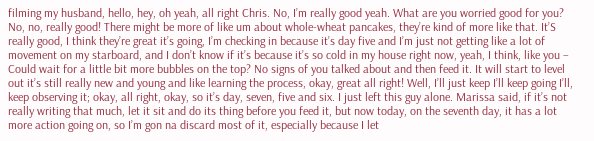filming my husband, hello, hey, oh yeah, all right Chris. No, I’m really good yeah. What are you worried good for you? No, no, really good! There might be more of like um about whole-wheat pancakes, they’re kind of more like that. It’S really good, I think they’re great it’s going, I’m checking in because it’s day five and I’m just not getting like a lot of movement on my starboard, and I don’t know if it’s because it’s so cold in my house right now, yeah, I think, like you – Could wait for a little bit more bubbles on the top? No signs of you talked about and then feed it. It will start to level out it’s still really new and young and like learning the process, okay, great all right! Well, I’ll just keep I’ll keep going I’ll, keep observing it; okay, all right, okay, so it’s day, seven, five and six. I just left this guy alone. Marissa said, if it’s not really writing that much, let it sit and do its thing before you feed it, but now today, on the seventh day, it has a lot more action going on, so I’m gon na discard most of it, especially because I let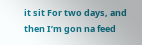it sit For two days, and then I’m gon na feed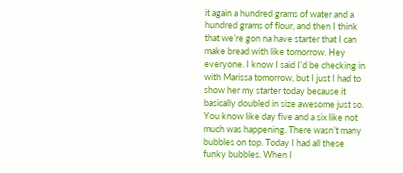it again a hundred grams of water and a hundred grams of flour, and then I think that we’re gon na have starter that I can make bread with like tomorrow. Hey everyone. I know I said I’d be checking in with Marissa tomorrow, but I just I had to show her my starter today because it basically doubled in size awesome just so. You know like day five and a six like not much was happening. There wasn’t many bubbles on top. Today I had all these funky bubbles. When I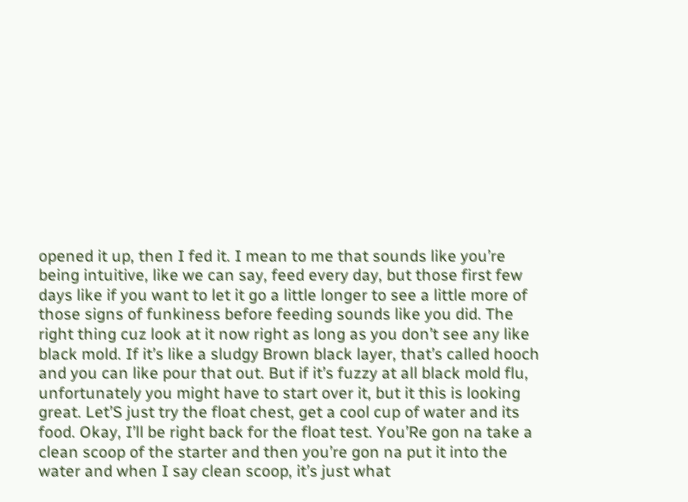opened it up, then I fed it. I mean to me that sounds like you’re being intuitive, like we can say, feed every day, but those first few days like if you want to let it go a little longer to see a little more of those signs of funkiness before feeding sounds like you did. The right thing cuz look at it now right as long as you don’t see any like black mold. If it’s like a sludgy Brown black layer, that’s called hooch and you can like pour that out. But if it’s fuzzy at all black mold flu, unfortunately you might have to start over it, but it this is looking great. Let’S just try the float chest, get a cool cup of water and its food. Okay, I’ll be right back for the float test. You’Re gon na take a clean scoop of the starter and then you’re gon na put it into the water and when I say clean scoop, it’s just what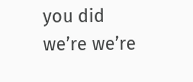you did we’re we’re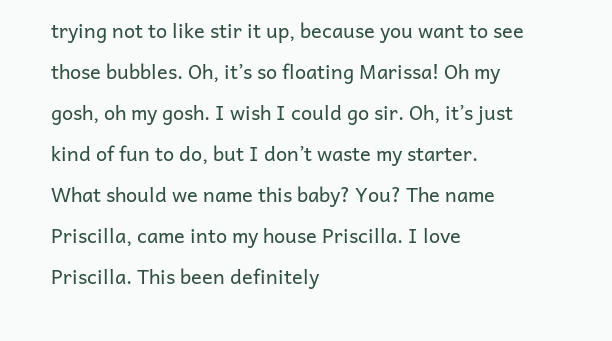trying not to like stir it up, because you want to see those bubbles. Oh, it’s so floating Marissa! Oh my gosh, oh my gosh. I wish I could go sir. Oh, it’s just kind of fun to do, but I don’t waste my starter. What should we name this baby? You? The name Priscilla, came into my house Priscilla. I love Priscilla. This been definitely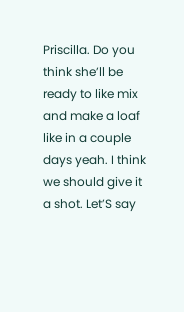Priscilla. Do you think she’ll be ready to like mix and make a loaf like in a couple days yeah. I think we should give it a shot. Let’S say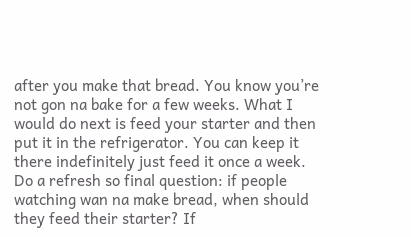after you make that bread. You know you’re not gon na bake for a few weeks. What I would do next is feed your starter and then put it in the refrigerator. You can keep it there indefinitely just feed it once a week. Do a refresh so final question: if people watching wan na make bread, when should they feed their starter? If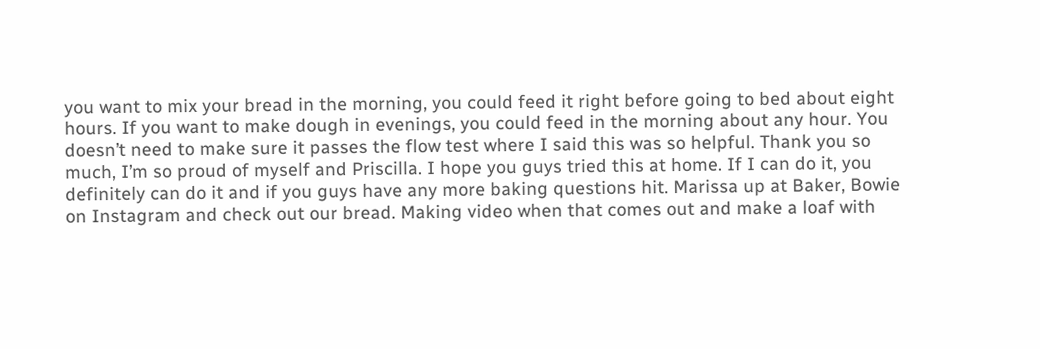you want to mix your bread in the morning, you could feed it right before going to bed about eight hours. If you want to make dough in evenings, you could feed in the morning about any hour. You doesn’t need to make sure it passes the flow test where I said this was so helpful. Thank you so much, I’m so proud of myself and Priscilla. I hope you guys tried this at home. If I can do it, you definitely can do it and if you guys have any more baking questions hit. Marissa up at Baker, Bowie on Instagram and check out our bread. Making video when that comes out and make a loaf with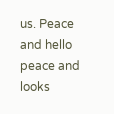us. Peace and hello peace and looks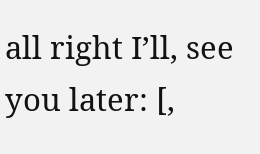all right I’ll, see you later: [,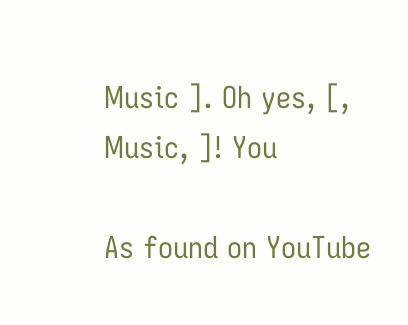Music ]. Oh yes, [, Music, ]! You

As found on YouTube